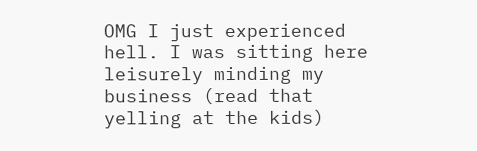OMG I just experienced hell. I was sitting here leisurely minding my business (read that yelling at the kids)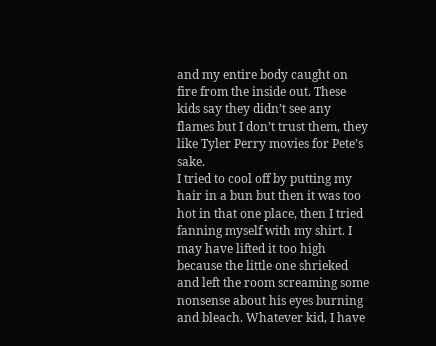and my entire body caught on fire from the inside out. These kids say they didn’t see any flames but I don’t trust them, they like Tyler Perry movies for Pete’s sake.
I tried to cool off by putting my hair in a bun but then it was too hot in that one place, then I tried fanning myself with my shirt. I may have lifted it too high because the little one shrieked and left the room screaming some nonsense about his eyes burning and bleach. Whatever kid, I have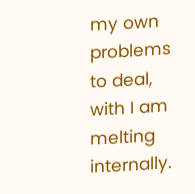my own problems to deal, with I am melting internally.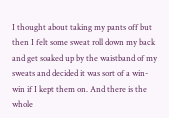I thought about taking my pants off but then I felt some sweat roll down my back and get soaked up by the waistband of my sweats and decided it was sort of a win-win if I kept them on. And there is the whole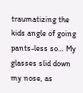traumatizing the kids angle of going pants-less so… My glasses slid down my nose, as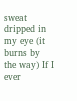sweat dripped in my eye (it burns by the way) If I ever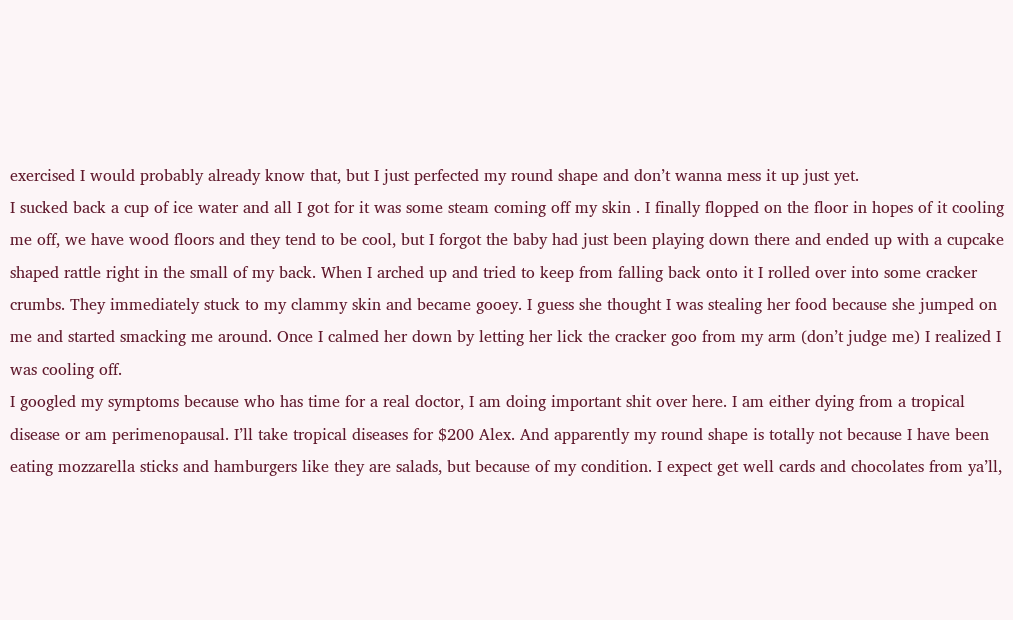exercised I would probably already know that, but I just perfected my round shape and don’t wanna mess it up just yet.
I sucked back a cup of ice water and all I got for it was some steam coming off my skin . I finally flopped on the floor in hopes of it cooling me off, we have wood floors and they tend to be cool, but I forgot the baby had just been playing down there and ended up with a cupcake shaped rattle right in the small of my back. When I arched up and tried to keep from falling back onto it I rolled over into some cracker crumbs. They immediately stuck to my clammy skin and became gooey. I guess she thought I was stealing her food because she jumped on me and started smacking me around. Once I calmed her down by letting her lick the cracker goo from my arm (don’t judge me) I realized I was cooling off.
I googled my symptoms because who has time for a real doctor, I am doing important shit over here. I am either dying from a tropical disease or am perimenopausal. I’ll take tropical diseases for $200 Alex. And apparently my round shape is totally not because I have been eating mozzarella sticks and hamburgers like they are salads, but because of my condition. I expect get well cards and chocolates from ya’ll,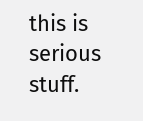this is serious stuff.